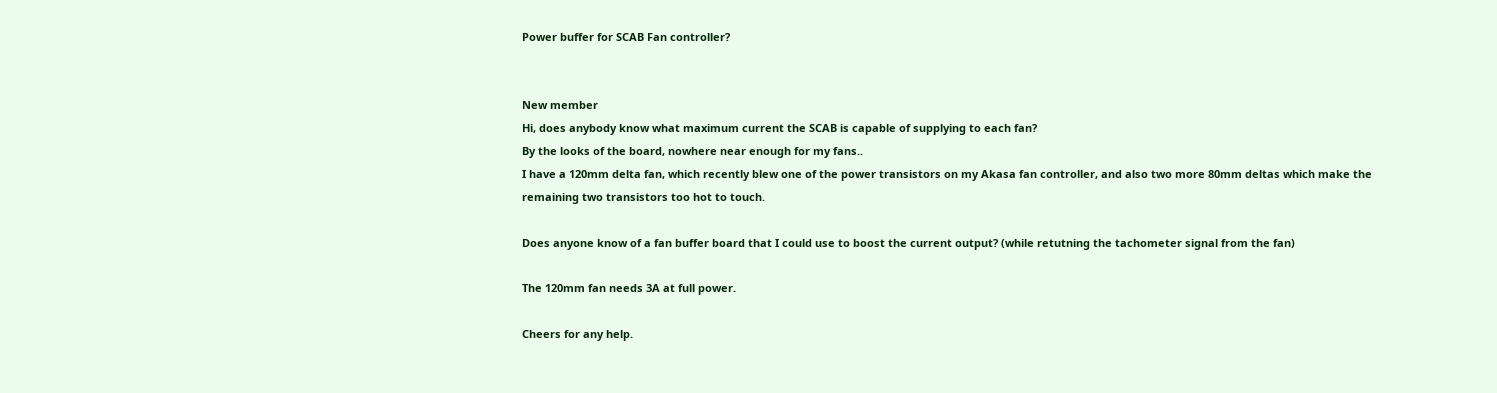Power buffer for SCAB Fan controller?


New member
Hi, does anybody know what maximum current the SCAB is capable of supplying to each fan?
By the looks of the board, nowhere near enough for my fans..
I have a 120mm delta fan, which recently blew one of the power transistors on my Akasa fan controller, and also two more 80mm deltas which make the remaining two transistors too hot to touch.

Does anyone know of a fan buffer board that I could use to boost the current output? (while retutning the tachometer signal from the fan)

The 120mm fan needs 3A at full power.

Cheers for any help.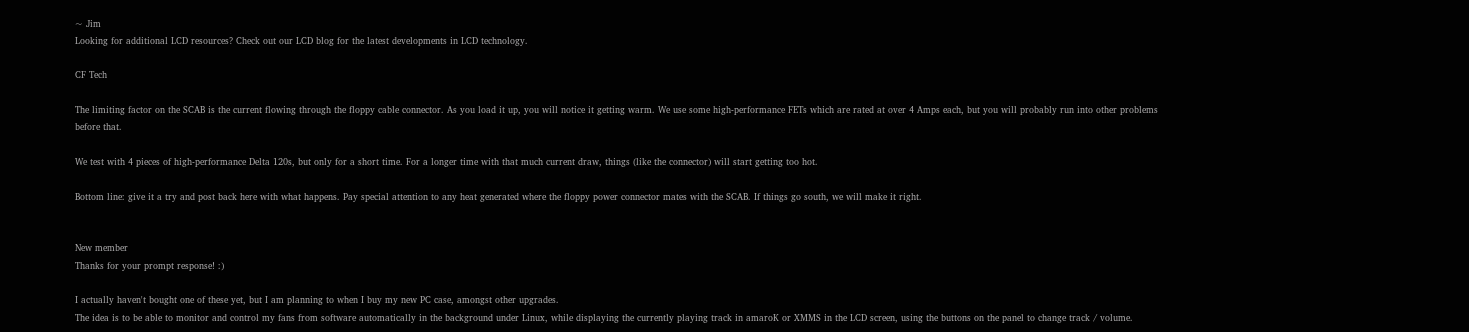~ Jim
Looking for additional LCD resources? Check out our LCD blog for the latest developments in LCD technology.

CF Tech

The limiting factor on the SCAB is the current flowing through the floppy cable connector. As you load it up, you will notice it getting warm. We use some high-performance FETs which are rated at over 4 Amps each, but you will probably run into other problems before that.

We test with 4 pieces of high-performance Delta 120s, but only for a short time. For a longer time with that much current draw, things (like the connector) will start getting too hot.

Bottom line: give it a try and post back here with what happens. Pay special attention to any heat generated where the floppy power connector mates with the SCAB. If things go south, we will make it right.


New member
Thanks for your prompt response! :)

I actually haven't bought one of these yet, but I am planning to when I buy my new PC case, amongst other upgrades.
The idea is to be able to monitor and control my fans from software automatically in the background under Linux, while displaying the currently playing track in amaroK or XMMS in the LCD screen, using the buttons on the panel to change track / volume.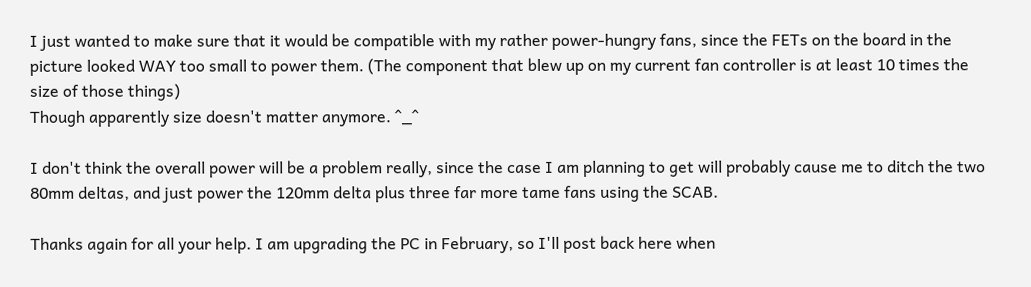I just wanted to make sure that it would be compatible with my rather power-hungry fans, since the FETs on the board in the picture looked WAY too small to power them. (The component that blew up on my current fan controller is at least 10 times the size of those things)
Though apparently size doesn't matter anymore. ^_^

I don't think the overall power will be a problem really, since the case I am planning to get will probably cause me to ditch the two 80mm deltas, and just power the 120mm delta plus three far more tame fans using the SCAB.

Thanks again for all your help. I am upgrading the PC in February, so I'll post back here when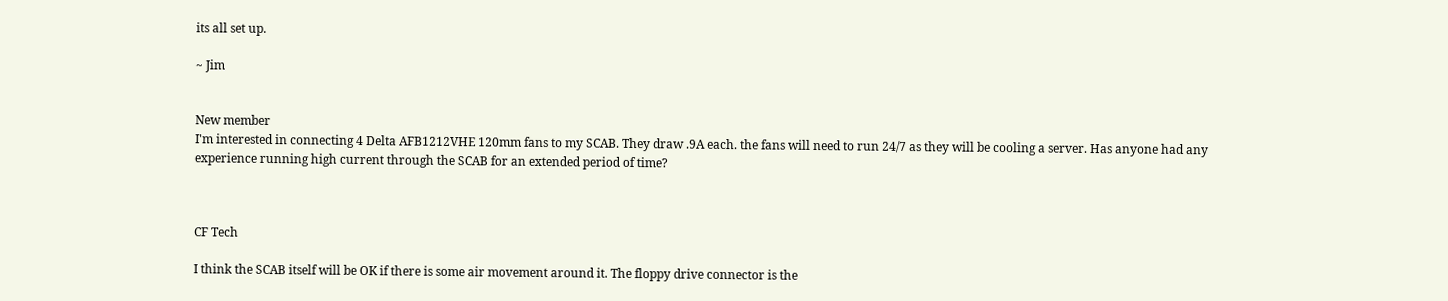its all set up.

~ Jim


New member
I'm interested in connecting 4 Delta AFB1212VHE 120mm fans to my SCAB. They draw .9A each. the fans will need to run 24/7 as they will be cooling a server. Has anyone had any experience running high current through the SCAB for an extended period of time?



CF Tech

I think the SCAB itself will be OK if there is some air movement around it. The floppy drive connector is the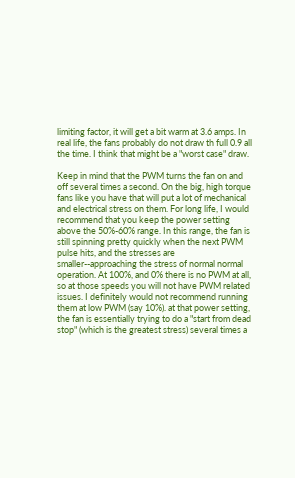limiting factor, it will get a bit warm at 3.6 amps. In real life, the fans probably do not draw th full 0.9 all the time. I think that might be a "worst case" draw.

Keep in mind that the PWM turns the fan on and off several times a second. On the big, high torque fans like you have that will put a lot of mechanical and electrical stress on them. For long life, I would recommend that you keep the power setting above the 50%-60% range. In this range, the fan is still spinning pretty quickly when the next PWM pulse hits, and the stresses are smaller--approaching the stress of normal normal operation. At 100%, and 0% there is no PWM at all, so at those speeds you will not have PWM related issues. I definitely would not recommend running them at low PWM (say 10%). at that power setting, the fan is essentially trying to do a "start from dead stop" (which is the greatest stress) several times a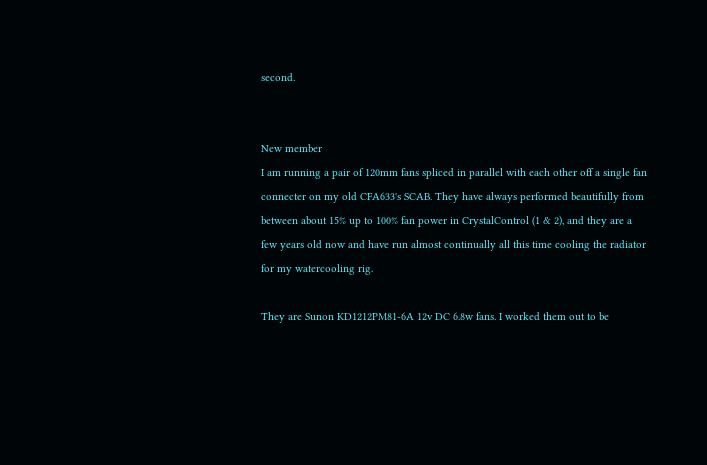second.


New member
I am running a pair of 120mm fans spliced in parallel with each other off a single fan connecter on my old CFA633's SCAB. They have always performed beautifully from between about 15% up to 100% fan power in CrystalControl (1 & 2), and they are a few years old now and have run almost continually all this time cooling the radiator for my watercooling rig.

They are Sunon KD1212PM81-6A 12v DC 6.8w fans. I worked them out to be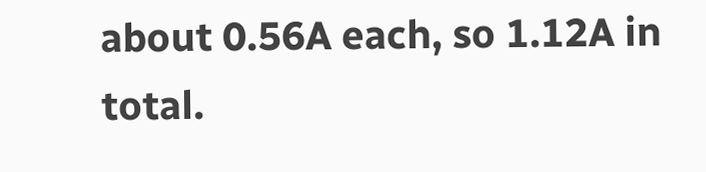about 0.56A each, so 1.12A in total.